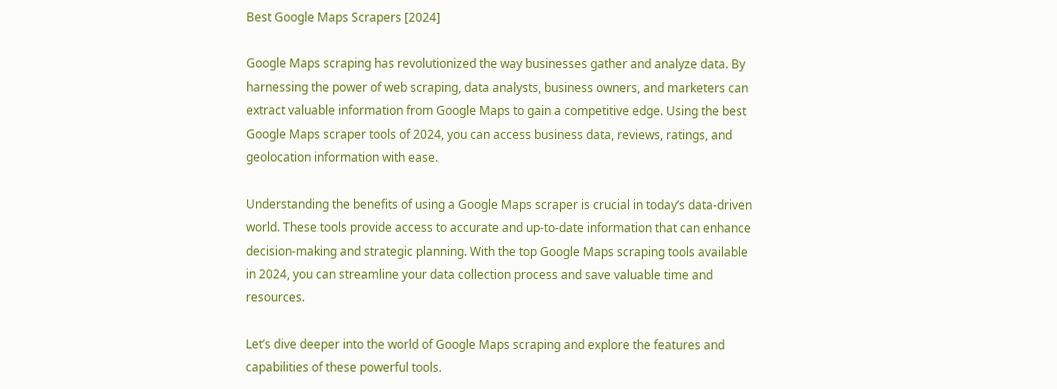Best Google Maps Scrapers [2024]

Google Maps scraping has revolutionized the way businesses gather and analyze data. By harnessing the power of web scraping, data analysts, business owners, and marketers can extract valuable information from Google Maps to gain a competitive edge. Using the best Google Maps scraper tools of 2024, you can access business data, reviews, ratings, and geolocation information with ease.

Understanding the benefits of using a Google Maps scraper is crucial in today’s data-driven world. These tools provide access to accurate and up-to-date information that can enhance decision-making and strategic planning. With the top Google Maps scraping tools available in 2024, you can streamline your data collection process and save valuable time and resources.

Let’s dive deeper into the world of Google Maps scraping and explore the features and capabilities of these powerful tools.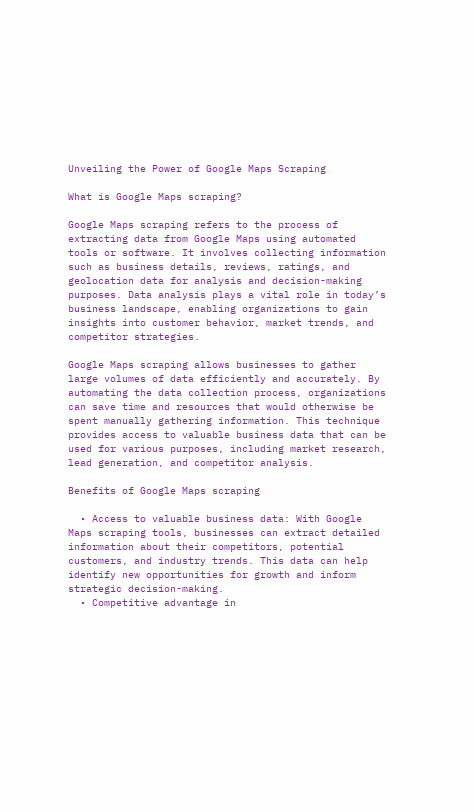Unveiling the Power of Google Maps Scraping

What is Google Maps scraping?

Google Maps scraping refers to the process of extracting data from Google Maps using automated tools or software. It involves collecting information such as business details, reviews, ratings, and geolocation data for analysis and decision-making purposes. Data analysis plays a vital role in today’s business landscape, enabling organizations to gain insights into customer behavior, market trends, and competitor strategies.

Google Maps scraping allows businesses to gather large volumes of data efficiently and accurately. By automating the data collection process, organizations can save time and resources that would otherwise be spent manually gathering information. This technique provides access to valuable business data that can be used for various purposes, including market research, lead generation, and competitor analysis.

Benefits of Google Maps scraping

  • Access to valuable business data: With Google Maps scraping tools, businesses can extract detailed information about their competitors, potential customers, and industry trends. This data can help identify new opportunities for growth and inform strategic decision-making.
  • Competitive advantage in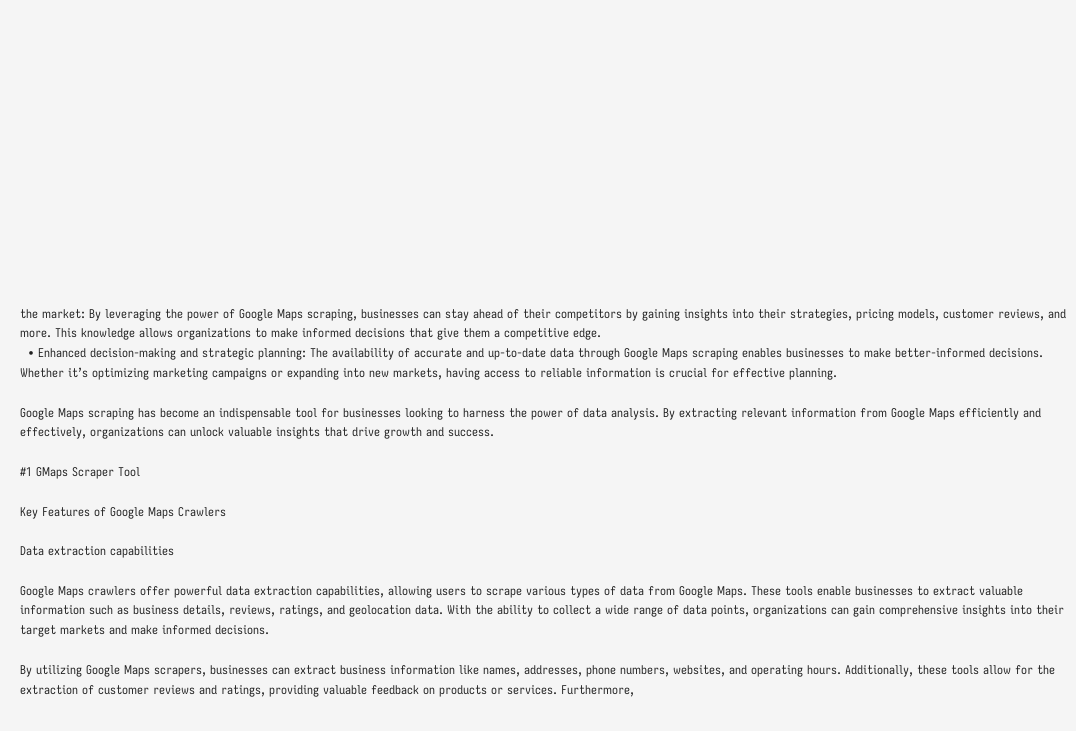the market: By leveraging the power of Google Maps scraping, businesses can stay ahead of their competitors by gaining insights into their strategies, pricing models, customer reviews, and more. This knowledge allows organizations to make informed decisions that give them a competitive edge.
  • Enhanced decision-making and strategic planning: The availability of accurate and up-to-date data through Google Maps scraping enables businesses to make better-informed decisions. Whether it’s optimizing marketing campaigns or expanding into new markets, having access to reliable information is crucial for effective planning.

Google Maps scraping has become an indispensable tool for businesses looking to harness the power of data analysis. By extracting relevant information from Google Maps efficiently and effectively, organizations can unlock valuable insights that drive growth and success.

#1 GMaps Scraper Tool

Key Features of Google Maps Crawlers

Data extraction capabilities

Google Maps crawlers offer powerful data extraction capabilities, allowing users to scrape various types of data from Google Maps. These tools enable businesses to extract valuable information such as business details, reviews, ratings, and geolocation data. With the ability to collect a wide range of data points, organizations can gain comprehensive insights into their target markets and make informed decisions.

By utilizing Google Maps scrapers, businesses can extract business information like names, addresses, phone numbers, websites, and operating hours. Additionally, these tools allow for the extraction of customer reviews and ratings, providing valuable feedback on products or services. Furthermore,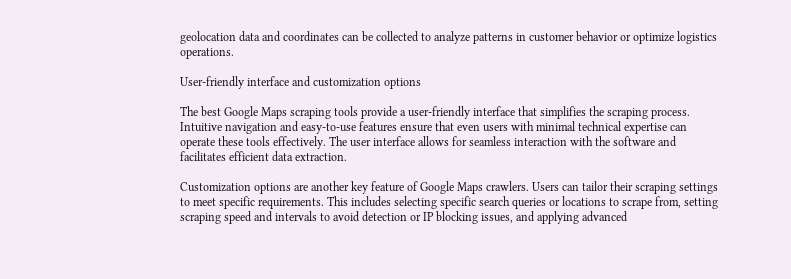geolocation data and coordinates can be collected to analyze patterns in customer behavior or optimize logistics operations.

User-friendly interface and customization options

The best Google Maps scraping tools provide a user-friendly interface that simplifies the scraping process. Intuitive navigation and easy-to-use features ensure that even users with minimal technical expertise can operate these tools effectively. The user interface allows for seamless interaction with the software and facilitates efficient data extraction.

Customization options are another key feature of Google Maps crawlers. Users can tailor their scraping settings to meet specific requirements. This includes selecting specific search queries or locations to scrape from, setting scraping speed and intervals to avoid detection or IP blocking issues, and applying advanced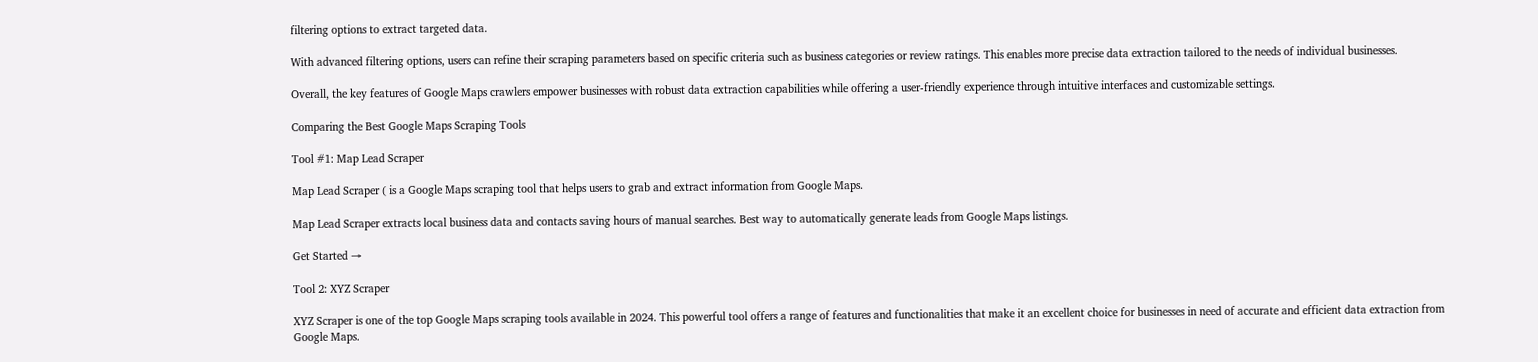filtering options to extract targeted data.

With advanced filtering options, users can refine their scraping parameters based on specific criteria such as business categories or review ratings. This enables more precise data extraction tailored to the needs of individual businesses.

Overall, the key features of Google Maps crawlers empower businesses with robust data extraction capabilities while offering a user-friendly experience through intuitive interfaces and customizable settings.

Comparing the Best Google Maps Scraping Tools

Tool #1: Map Lead Scraper

Map Lead Scraper ( is a Google Maps scraping tool that helps users to grab and extract information from Google Maps.

Map Lead Scraper extracts local business data and contacts saving hours of manual searches. Best way to automatically generate leads from Google Maps listings.

Get Started →

Tool 2: XYZ Scraper

XYZ Scraper is one of the top Google Maps scraping tools available in 2024. This powerful tool offers a range of features and functionalities that make it an excellent choice for businesses in need of accurate and efficient data extraction from Google Maps.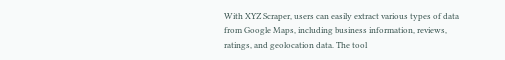With XYZ Scraper, users can easily extract various types of data from Google Maps, including business information, reviews, ratings, and geolocation data. The tool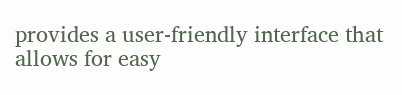provides a user-friendly interface that allows for easy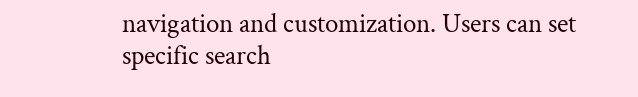navigation and customization. Users can set specific search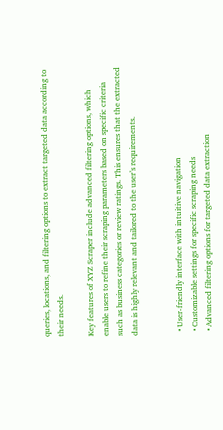queries, locations, and filtering options to extract targeted data according to their needs.

Key features of XYZ Scraper include advanced filtering options, which enable users to refine their scraping parameters based on specific criteria such as business categories or review ratings. This ensures that the extracted data is highly relevant and tailored to the user’s requirements.


  • User-friendly interface with intuitive navigation
  • Customizable settings for specific scraping needs
  • Advanced filtering options for targeted data extraction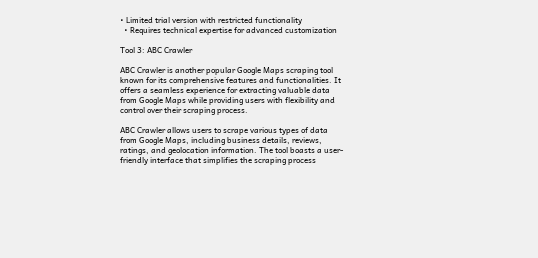• Limited trial version with restricted functionality
  • Requires technical expertise for advanced customization

Tool 3: ABC Crawler

ABC Crawler is another popular Google Maps scraping tool known for its comprehensive features and functionalities. It offers a seamless experience for extracting valuable data from Google Maps while providing users with flexibility and control over their scraping process.

ABC Crawler allows users to scrape various types of data from Google Maps, including business details, reviews, ratings, and geolocation information. The tool boasts a user-friendly interface that simplifies the scraping process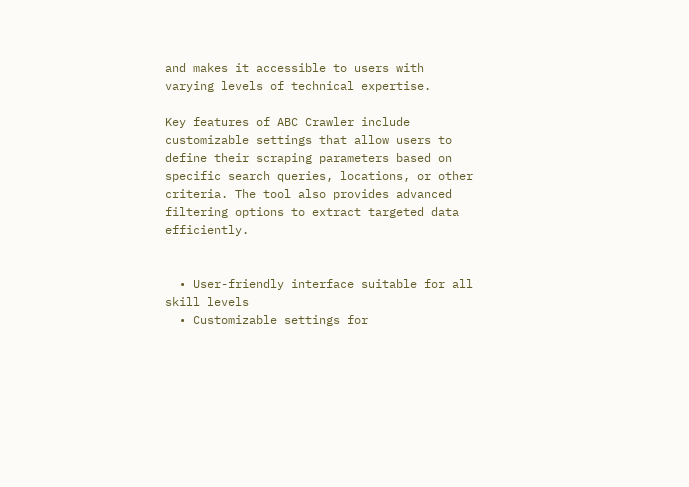and makes it accessible to users with varying levels of technical expertise.

Key features of ABC Crawler include customizable settings that allow users to define their scraping parameters based on specific search queries, locations, or other criteria. The tool also provides advanced filtering options to extract targeted data efficiently.


  • User-friendly interface suitable for all skill levels
  • Customizable settings for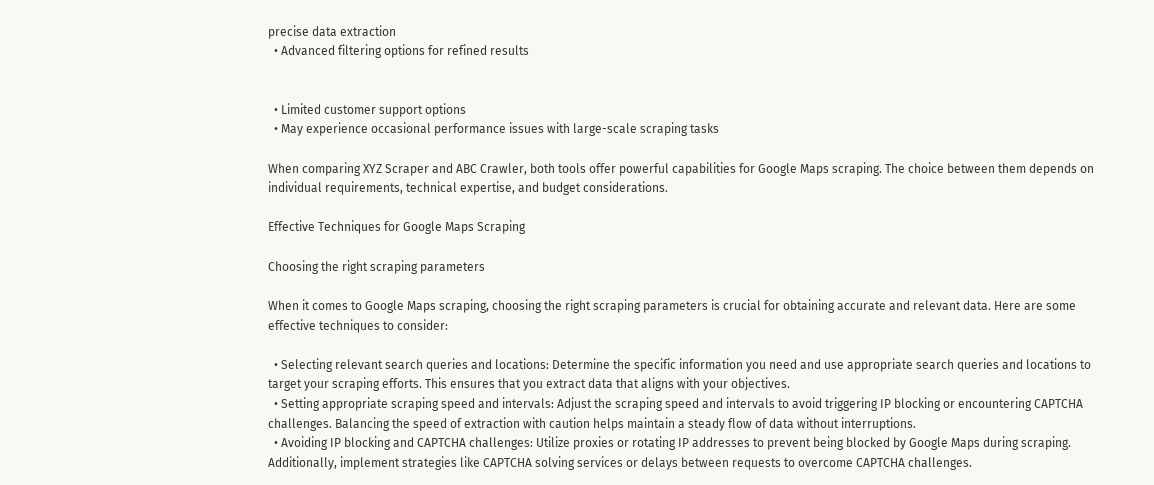precise data extraction
  • Advanced filtering options for refined results


  • Limited customer support options
  • May experience occasional performance issues with large-scale scraping tasks

When comparing XYZ Scraper and ABC Crawler, both tools offer powerful capabilities for Google Maps scraping. The choice between them depends on individual requirements, technical expertise, and budget considerations.

Effective Techniques for Google Maps Scraping

Choosing the right scraping parameters

When it comes to Google Maps scraping, choosing the right scraping parameters is crucial for obtaining accurate and relevant data. Here are some effective techniques to consider:

  • Selecting relevant search queries and locations: Determine the specific information you need and use appropriate search queries and locations to target your scraping efforts. This ensures that you extract data that aligns with your objectives.
  • Setting appropriate scraping speed and intervals: Adjust the scraping speed and intervals to avoid triggering IP blocking or encountering CAPTCHA challenges. Balancing the speed of extraction with caution helps maintain a steady flow of data without interruptions.
  • Avoiding IP blocking and CAPTCHA challenges: Utilize proxies or rotating IP addresses to prevent being blocked by Google Maps during scraping. Additionally, implement strategies like CAPTCHA solving services or delays between requests to overcome CAPTCHA challenges.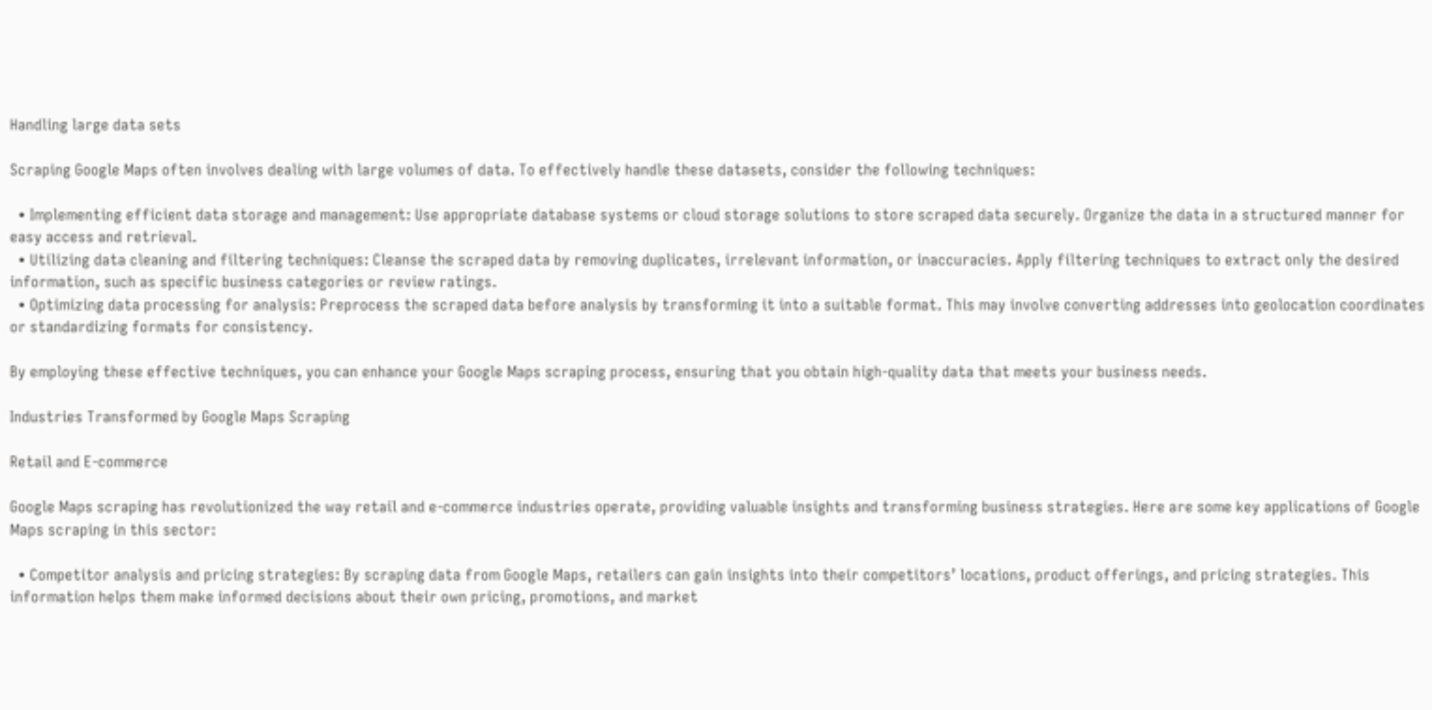Handling large data sets

Scraping Google Maps often involves dealing with large volumes of data. To effectively handle these datasets, consider the following techniques:

  • Implementing efficient data storage and management: Use appropriate database systems or cloud storage solutions to store scraped data securely. Organize the data in a structured manner for easy access and retrieval.
  • Utilizing data cleaning and filtering techniques: Cleanse the scraped data by removing duplicates, irrelevant information, or inaccuracies. Apply filtering techniques to extract only the desired information, such as specific business categories or review ratings.
  • Optimizing data processing for analysis: Preprocess the scraped data before analysis by transforming it into a suitable format. This may involve converting addresses into geolocation coordinates or standardizing formats for consistency.

By employing these effective techniques, you can enhance your Google Maps scraping process, ensuring that you obtain high-quality data that meets your business needs.

Industries Transformed by Google Maps Scraping

Retail and E-commerce

Google Maps scraping has revolutionized the way retail and e-commerce industries operate, providing valuable insights and transforming business strategies. Here are some key applications of Google Maps scraping in this sector:

  • Competitor analysis and pricing strategies: By scraping data from Google Maps, retailers can gain insights into their competitors’ locations, product offerings, and pricing strategies. This information helps them make informed decisions about their own pricing, promotions, and market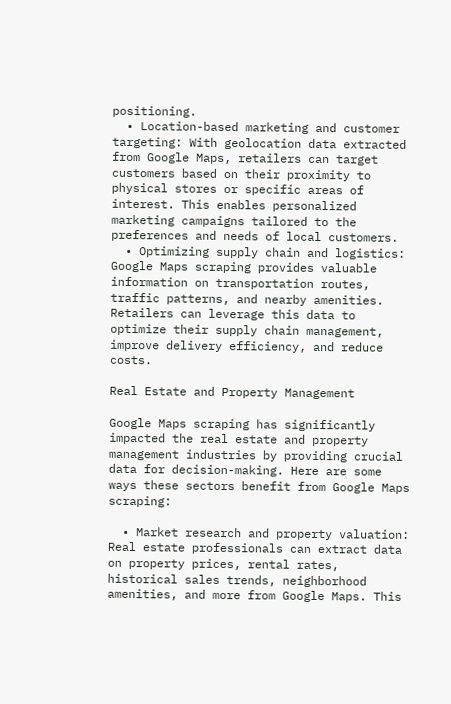positioning.
  • Location-based marketing and customer targeting: With geolocation data extracted from Google Maps, retailers can target customers based on their proximity to physical stores or specific areas of interest. This enables personalized marketing campaigns tailored to the preferences and needs of local customers.
  • Optimizing supply chain and logistics: Google Maps scraping provides valuable information on transportation routes, traffic patterns, and nearby amenities. Retailers can leverage this data to optimize their supply chain management, improve delivery efficiency, and reduce costs.

Real Estate and Property Management

Google Maps scraping has significantly impacted the real estate and property management industries by providing crucial data for decision-making. Here are some ways these sectors benefit from Google Maps scraping:

  • Market research and property valuation: Real estate professionals can extract data on property prices, rental rates, historical sales trends, neighborhood amenities, and more from Google Maps. This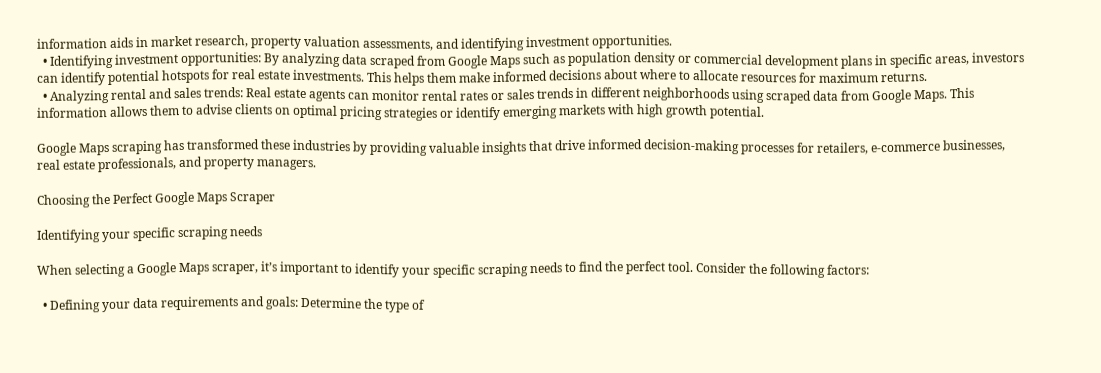information aids in market research, property valuation assessments, and identifying investment opportunities.
  • Identifying investment opportunities: By analyzing data scraped from Google Maps such as population density or commercial development plans in specific areas, investors can identify potential hotspots for real estate investments. This helps them make informed decisions about where to allocate resources for maximum returns.
  • Analyzing rental and sales trends: Real estate agents can monitor rental rates or sales trends in different neighborhoods using scraped data from Google Maps. This information allows them to advise clients on optimal pricing strategies or identify emerging markets with high growth potential.

Google Maps scraping has transformed these industries by providing valuable insights that drive informed decision-making processes for retailers, e-commerce businesses, real estate professionals, and property managers.

Choosing the Perfect Google Maps Scraper

Identifying your specific scraping needs

When selecting a Google Maps scraper, it’s important to identify your specific scraping needs to find the perfect tool. Consider the following factors:

  • Defining your data requirements and goals: Determine the type of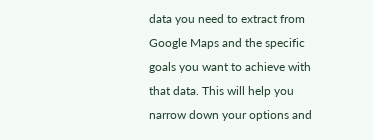data you need to extract from Google Maps and the specific goals you want to achieve with that data. This will help you narrow down your options and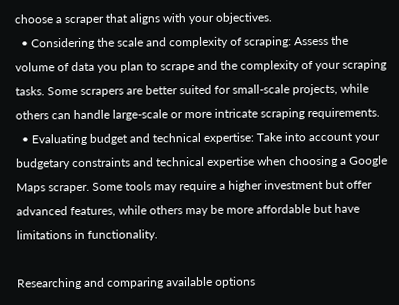choose a scraper that aligns with your objectives.
  • Considering the scale and complexity of scraping: Assess the volume of data you plan to scrape and the complexity of your scraping tasks. Some scrapers are better suited for small-scale projects, while others can handle large-scale or more intricate scraping requirements.
  • Evaluating budget and technical expertise: Take into account your budgetary constraints and technical expertise when choosing a Google Maps scraper. Some tools may require a higher investment but offer advanced features, while others may be more affordable but have limitations in functionality.

Researching and comparing available options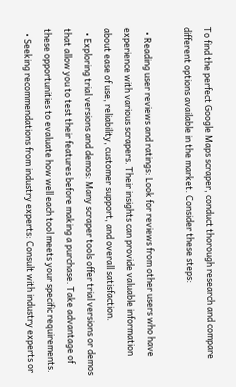To find the perfect Google Maps scraper, conduct thorough research and compare different options available in the market. Consider these steps:

  • Reading user reviews and ratings: Look for reviews from other users who have experience with various scrapers. Their insights can provide valuable information about ease of use, reliability, customer support, and overall satisfaction.
  • Exploring trial versions and demos: Many scraper tools offer trial versions or demos that allow you to test their features before making a purchase. Take advantage of these opportunities to evaluate how well each tool meets your specific requirements.
  • Seeking recommendations from industry experts: Consult with industry experts or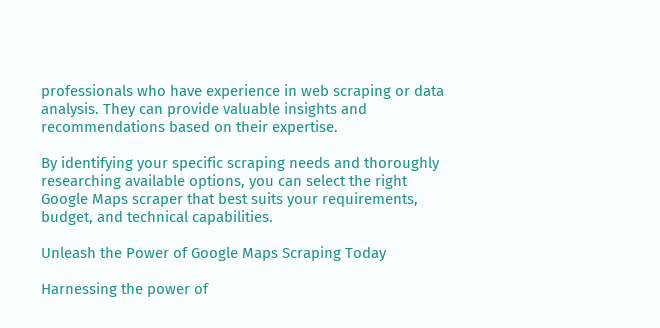professionals who have experience in web scraping or data analysis. They can provide valuable insights and recommendations based on their expertise.

By identifying your specific scraping needs and thoroughly researching available options, you can select the right Google Maps scraper that best suits your requirements, budget, and technical capabilities.

Unleash the Power of Google Maps Scraping Today

Harnessing the power of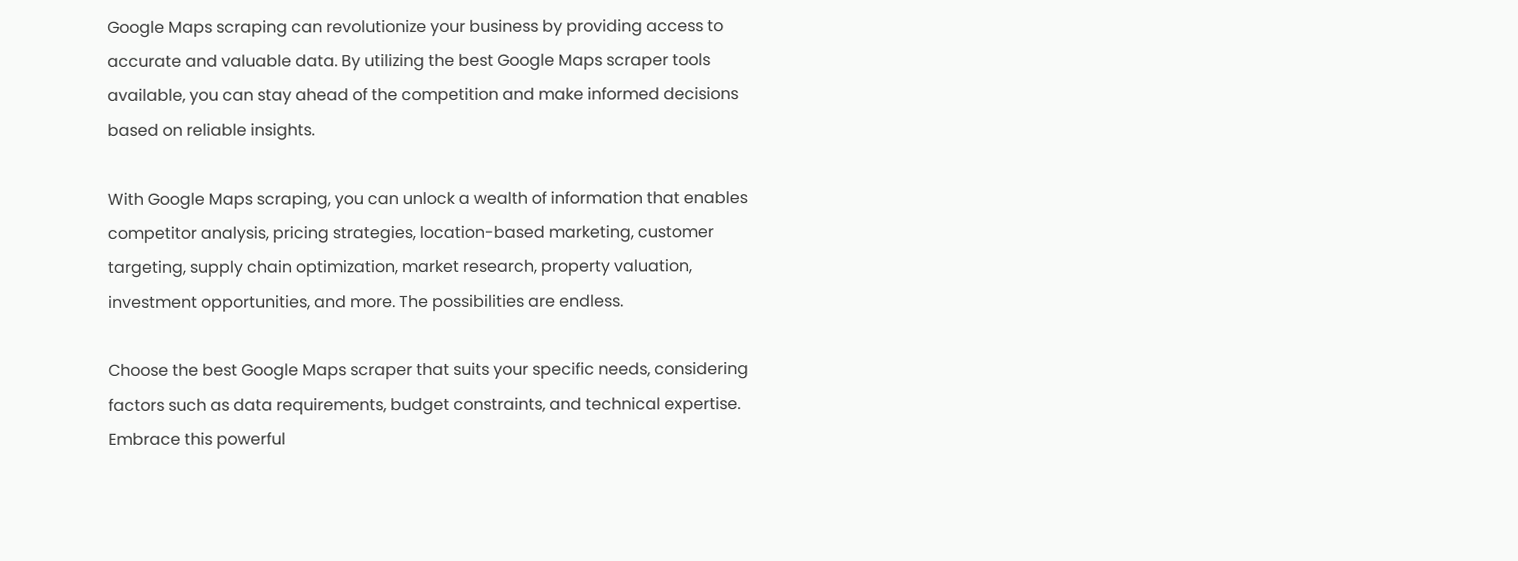Google Maps scraping can revolutionize your business by providing access to accurate and valuable data. By utilizing the best Google Maps scraper tools available, you can stay ahead of the competition and make informed decisions based on reliable insights.

With Google Maps scraping, you can unlock a wealth of information that enables competitor analysis, pricing strategies, location-based marketing, customer targeting, supply chain optimization, market research, property valuation, investment opportunities, and more. The possibilities are endless.

Choose the best Google Maps scraper that suits your specific needs, considering factors such as data requirements, budget constraints, and technical expertise. Embrace this powerful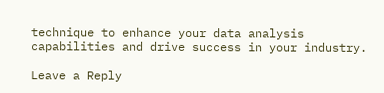technique to enhance your data analysis capabilities and drive success in your industry.

Leave a Reply